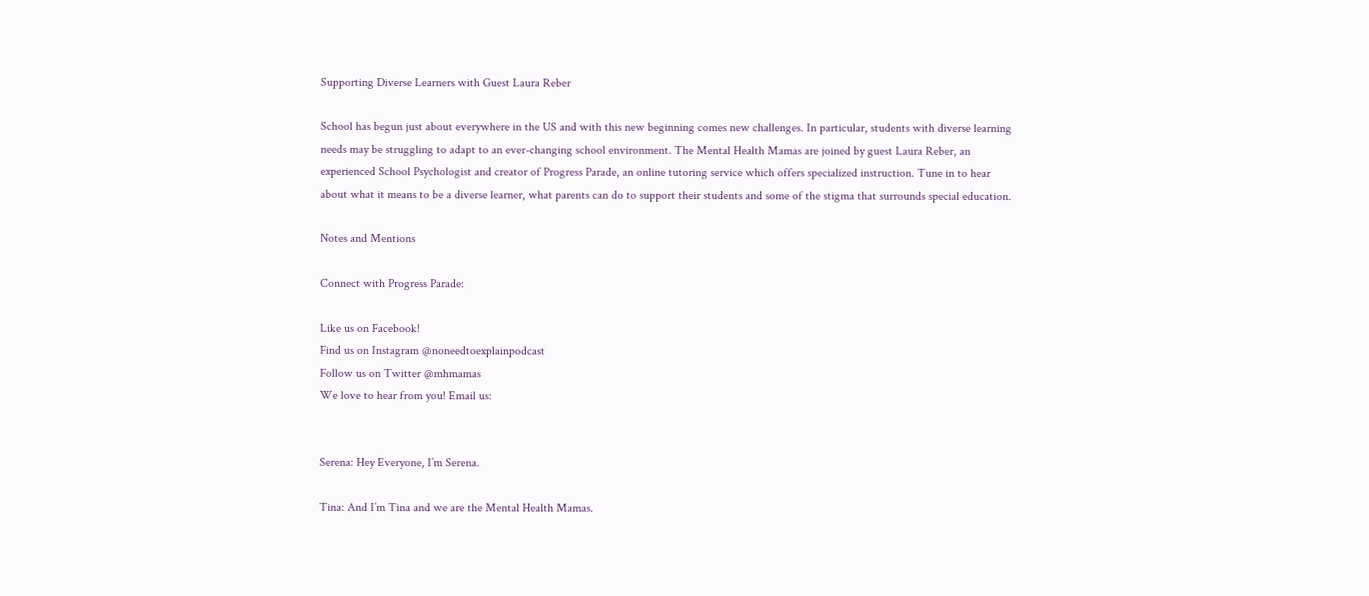Supporting Diverse Learners with Guest Laura Reber

School has begun just about everywhere in the US and with this new beginning comes new challenges. In particular, students with diverse learning needs may be struggling to adapt to an ever-changing school environment. The Mental Health Mamas are joined by guest Laura Reber, an experienced School Psychologist and creator of Progress Parade, an online tutoring service which offers specialized instruction. Tune in to hear about what it means to be a diverse learner, what parents can do to support their students and some of the stigma that surrounds special education.

Notes and Mentions

Connect with Progress Parade:

Like us on Facebook!
Find us on Instagram @noneedtoexplainpodcast
Follow us on Twitter @mhmamas
We love to hear from you! Email us:


Serena: Hey Everyone, I’m Serena.

Tina: And I’m Tina and we are the Mental Health Mamas.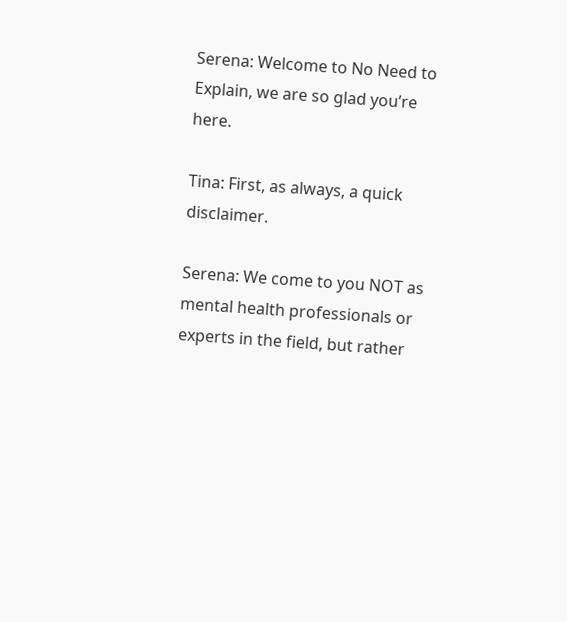Serena: Welcome to No Need to Explain, we are so glad you’re here.

Tina: First, as always, a quick disclaimer.

Serena: We come to you NOT as mental health professionals or experts in the field, but rather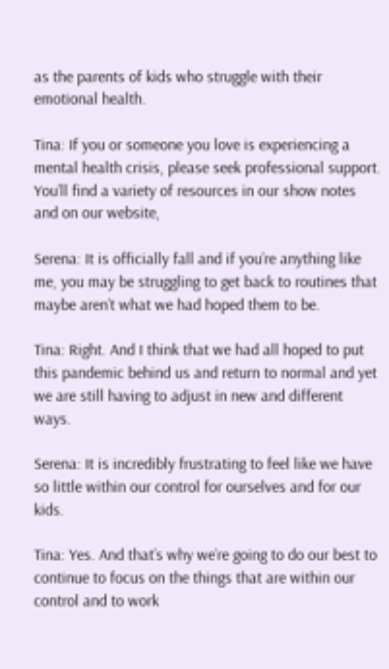as the parents of kids who struggle with their emotional health.

Tina: If you or someone you love is experiencing a mental health crisis, please seek professional support. You’ll find a variety of resources in our show notes and on our website,

Serena: It is officially fall and if you’re anything like me, you may be struggling to get back to routines that maybe aren’t what we had hoped them to be.

Tina: Right. And I think that we had all hoped to put this pandemic behind us and return to normal and yet we are still having to adjust in new and different ways.

Serena: It is incredibly frustrating to feel like we have so little within our control for ourselves and for our kids.

Tina: Yes. And that’s why we’re going to do our best to continue to focus on the things that are within our control and to work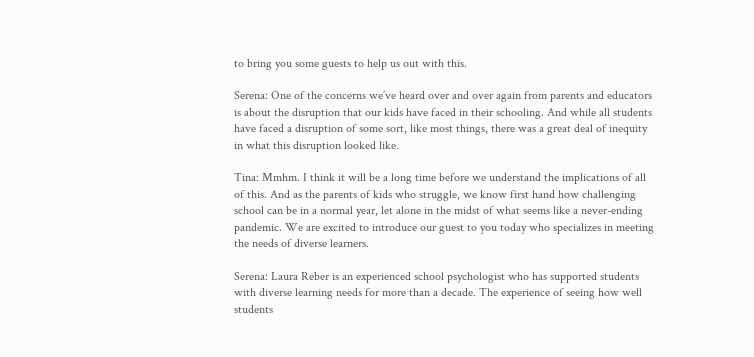to bring you some guests to help us out with this.

Serena: One of the concerns we’ve heard over and over again from parents and educators is about the disruption that our kids have faced in their schooling. And while all students have faced a disruption of some sort, like most things, there was a great deal of inequity in what this disruption looked like.

Tina: Mmhm. I think it will be a long time before we understand the implications of all of this. And as the parents of kids who struggle, we know first hand how challenging school can be in a normal year, let alone in the midst of what seems like a never-ending pandemic. We are excited to introduce our guest to you today who specializes in meeting the needs of diverse learners.

Serena: Laura Reber is an experienced school psychologist who has supported students with diverse learning needs for more than a decade. The experience of seeing how well students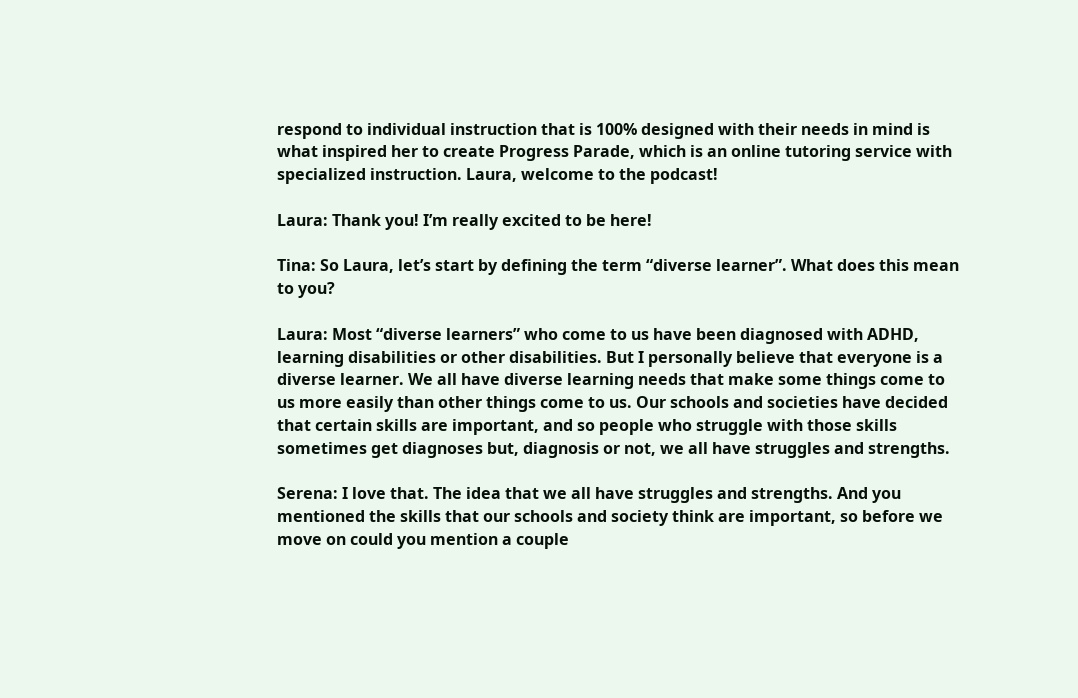respond to individual instruction that is 100% designed with their needs in mind is what inspired her to create Progress Parade, which is an online tutoring service with specialized instruction. Laura, welcome to the podcast!

Laura: Thank you! I’m really excited to be here!

Tina: So Laura, let’s start by defining the term “diverse learner”. What does this mean to you?

Laura: Most “diverse learners” who come to us have been diagnosed with ADHD, learning disabilities or other disabilities. But I personally believe that everyone is a diverse learner. We all have diverse learning needs that make some things come to us more easily than other things come to us. Our schools and societies have decided that certain skills are important, and so people who struggle with those skills sometimes get diagnoses but, diagnosis or not, we all have struggles and strengths.

Serena: I love that. The idea that we all have struggles and strengths. And you mentioned the skills that our schools and society think are important, so before we move on could you mention a couple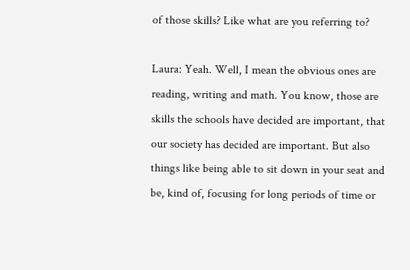of those skills? Like what are you referring to?

Laura: Yeah. Well, I mean the obvious ones are reading, writing and math. You know, those are skills the schools have decided are important, that our society has decided are important. But also things like being able to sit down in your seat and be, kind of, focusing for long periods of time or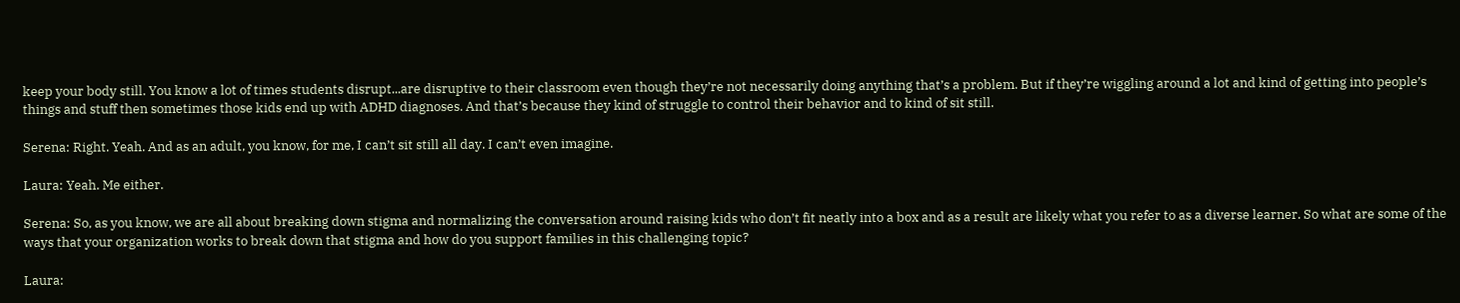keep your body still. You know a lot of times students disrupt...are disruptive to their classroom even though they’re not necessarily doing anything that’s a problem. But if they’re wiggling around a lot and kind of getting into people’s things and stuff then sometimes those kids end up with ADHD diagnoses. And that’s because they kind of struggle to control their behavior and to kind of sit still.

Serena: Right. Yeah. And as an adult, you know, for me, I can’t sit still all day. I can’t even imagine.

Laura: Yeah. Me either.

Serena: So, as you know, we are all about breaking down stigma and normalizing the conversation around raising kids who don’t fit neatly into a box and as a result are likely what you refer to as a diverse learner. So what are some of the ways that your organization works to break down that stigma and how do you support families in this challenging topic?

Laura: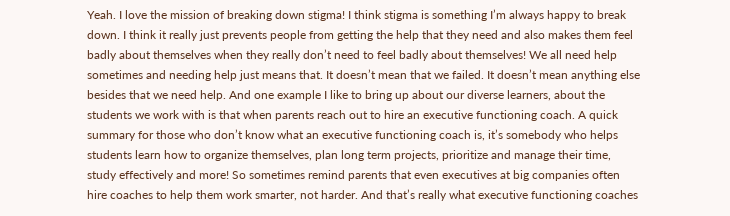Yeah. I love the mission of breaking down stigma! I think stigma is something I’m always happy to break down. I think it really just prevents people from getting the help that they need and also makes them feel badly about themselves when they really don’t need to feel badly about themselves! We all need help sometimes and needing help just means that. It doesn’t mean that we failed. It doesn’t mean anything else besides that we need help. And one example I like to bring up about our diverse learners, about the students we work with is that when parents reach out to hire an executive functioning coach. A quick summary for those who don’t know what an executive functioning coach is, it’s somebody who helps students learn how to organize themselves, plan long term projects, prioritize and manage their time, study effectively and more! So sometimes remind parents that even executives at big companies often hire coaches to help them work smarter, not harder. And that’s really what executive functioning coaches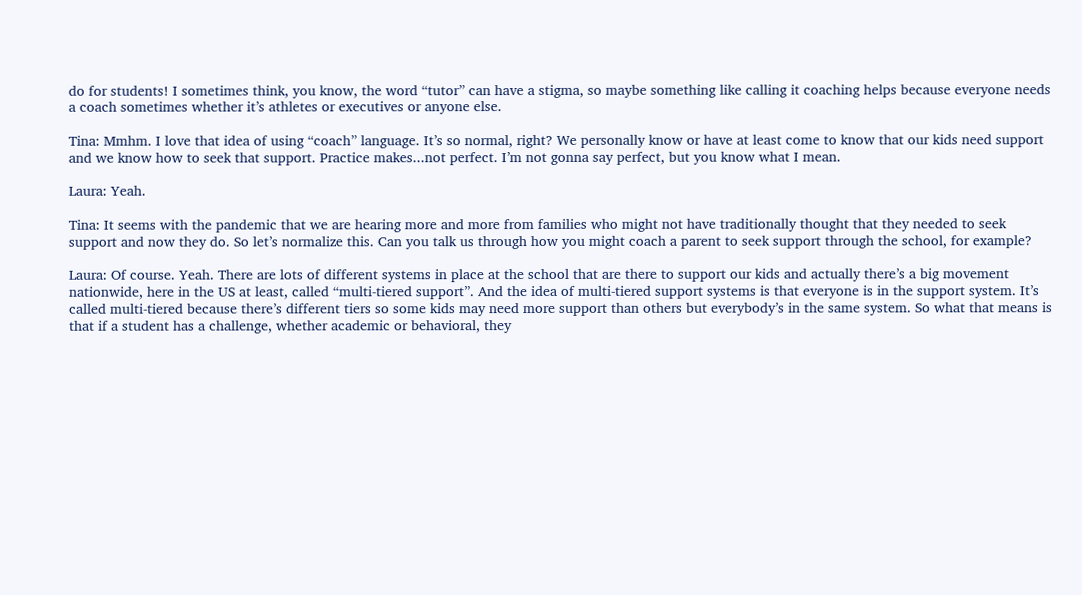do for students! I sometimes think, you know, the word “tutor” can have a stigma, so maybe something like calling it coaching helps because everyone needs a coach sometimes whether it’s athletes or executives or anyone else.

Tina: Mmhm. I love that idea of using “coach” language. It’s so normal, right? We personally know or have at least come to know that our kids need support and we know how to seek that support. Practice makes...not perfect. I’m not gonna say perfect, but you know what I mean.

Laura: Yeah.

Tina: It seems with the pandemic that we are hearing more and more from families who might not have traditionally thought that they needed to seek support and now they do. So let’s normalize this. Can you talk us through how you might coach a parent to seek support through the school, for example?

Laura: Of course. Yeah. There are lots of different systems in place at the school that are there to support our kids and actually there’s a big movement nationwide, here in the US at least, called “multi-tiered support”. And the idea of multi-tiered support systems is that everyone is in the support system. It’s called multi-tiered because there’s different tiers so some kids may need more support than others but everybody’s in the same system. So what that means is that if a student has a challenge, whether academic or behavioral, they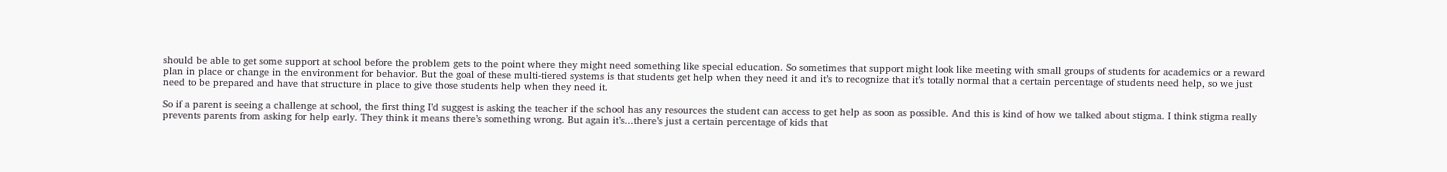should be able to get some support at school before the problem gets to the point where they might need something like special education. So sometimes that support might look like meeting with small groups of students for academics or a reward plan in place or change in the environment for behavior. But the goal of these multi-tiered systems is that students get help when they need it and it’s to recognize that it’s totally normal that a certain percentage of students need help, so we just need to be prepared and have that structure in place to give those students help when they need it.

So if a parent is seeing a challenge at school, the first thing I’d suggest is asking the teacher if the school has any resources the student can access to get help as soon as possible. And this is kind of how we talked about stigma. I think stigma really prevents parents from asking for help early. They think it means there’s something wrong. But again it’s...there’s just a certain percentage of kids that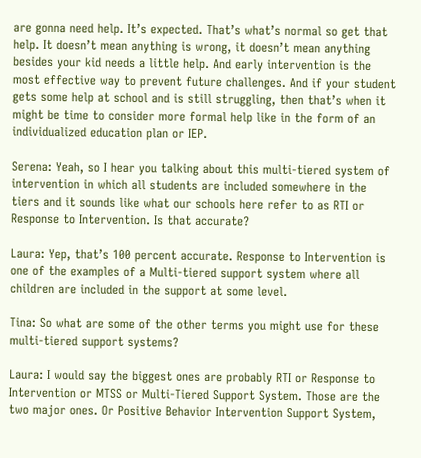are gonna need help. It’s expected. That’s what’s normal so get that help. It doesn’t mean anything is wrong, it doesn’t mean anything besides your kid needs a little help. And early intervention is the most effective way to prevent future challenges. And if your student gets some help at school and is still struggling, then that’s when it might be time to consider more formal help like in the form of an individualized education plan or IEP.

Serena: Yeah, so I hear you talking about this multi-tiered system of intervention in which all students are included somewhere in the tiers and it sounds like what our schools here refer to as RTI or Response to Intervention. Is that accurate?

Laura: Yep, that’s 100 percent accurate. Response to Intervention is one of the examples of a Multi-tiered support system where all children are included in the support at some level.

Tina: So what are some of the other terms you might use for these multi-tiered support systems?

Laura: I would say the biggest ones are probably RTI or Response to Intervention or MTSS or Multi-Tiered Support System. Those are the two major ones. Or Positive Behavior Intervention Support System,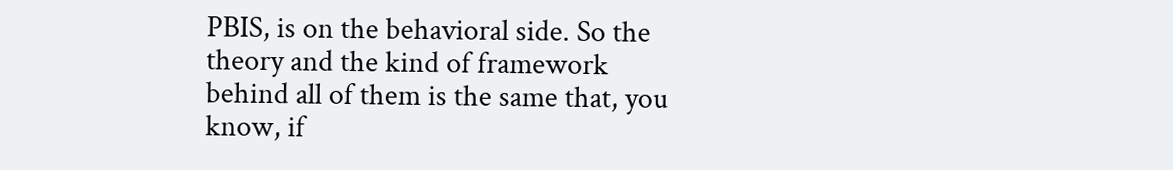PBIS, is on the behavioral side. So the theory and the kind of framework behind all of them is the same that, you know, if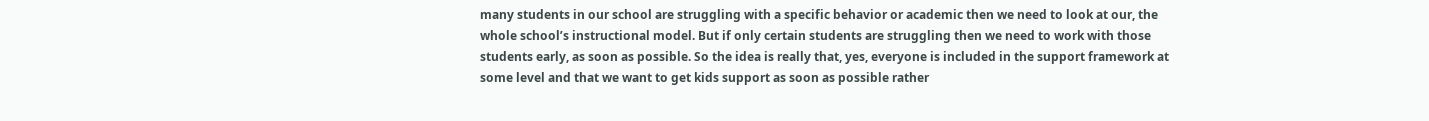many students in our school are struggling with a specific behavior or academic then we need to look at our, the whole school’s instructional model. But if only certain students are struggling then we need to work with those students early, as soon as possible. So the idea is really that, yes, everyone is included in the support framework at some level and that we want to get kids support as soon as possible rather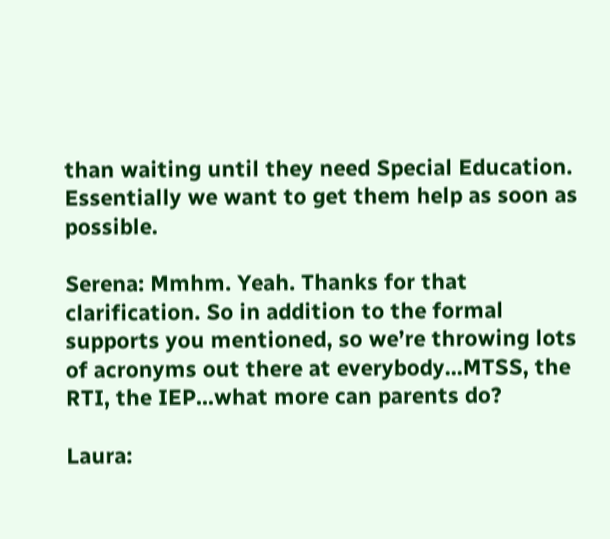than waiting until they need Special Education. Essentially we want to get them help as soon as possible.

Serena: Mmhm. Yeah. Thanks for that clarification. So in addition to the formal supports you mentioned, so we’re throwing lots of acronyms out there at everybody...MTSS, the RTI, the IEP...what more can parents do?

Laura: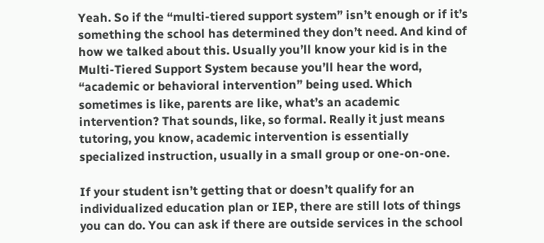Yeah. So if the “multi-tiered support system” isn’t enough or if it’s something the school has determined they don’t need. And kind of how we talked about this. Usually you’ll know your kid is in the Multi-Tiered Support System because you’ll hear the word, “academic or behavioral intervention” being used. Which sometimes is like, parents are like, what’s an academic intervention? That sounds, like, so formal. Really it just means tutoring, you know, academic intervention is essentially specialized instruction, usually in a small group or one-on-one.

If your student isn’t getting that or doesn’t qualify for an individualized education plan or IEP, there are still lots of things you can do. You can ask if there are outside services in the school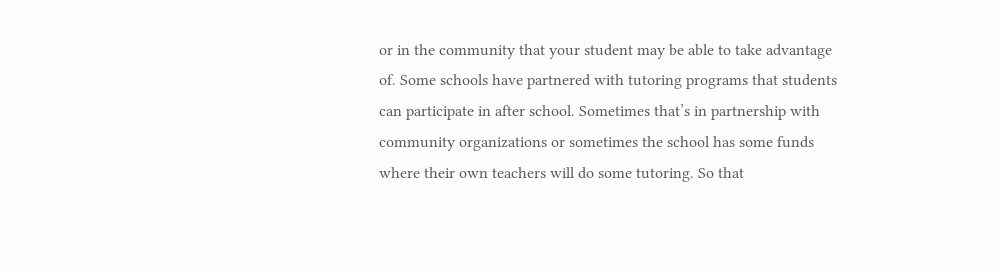or in the community that your student may be able to take advantage of. Some schools have partnered with tutoring programs that students can participate in after school. Sometimes that’s in partnership with community organizations or sometimes the school has some funds where their own teachers will do some tutoring. So that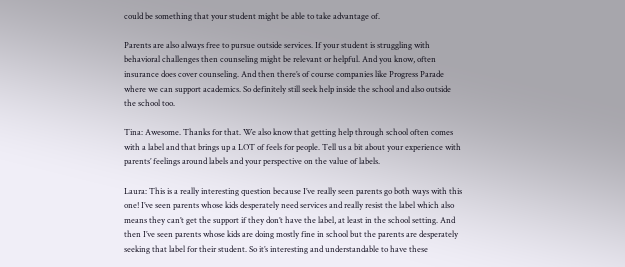could be something that your student might be able to take advantage of.

Parents are also always free to pursue outside services. If your student is struggling with behavioral challenges then counseling might be relevant or helpful. And you know, often insurance does cover counseling. And then there’s of course companies like Progress Parade where we can support academics. So definitely still seek help inside the school and also outside the school too.

Tina: Awesome. Thanks for that. We also know that getting help through school often comes with a label and that brings up a LOT of feels for people. Tell us a bit about your experience with parents’ feelings around labels and your perspective on the value of labels.

Laura: This is a really interesting question because I’ve really seen parents go both ways with this one! I’ve seen parents whose kids desperately need services and really resist the label which also means they can’t get the support if they don’t have the label, at least in the school setting. And then I’ve seen parents whose kids are doing mostly fine in school but the parents are desperately seeking that label for their student. So it’s interesting and understandable to have these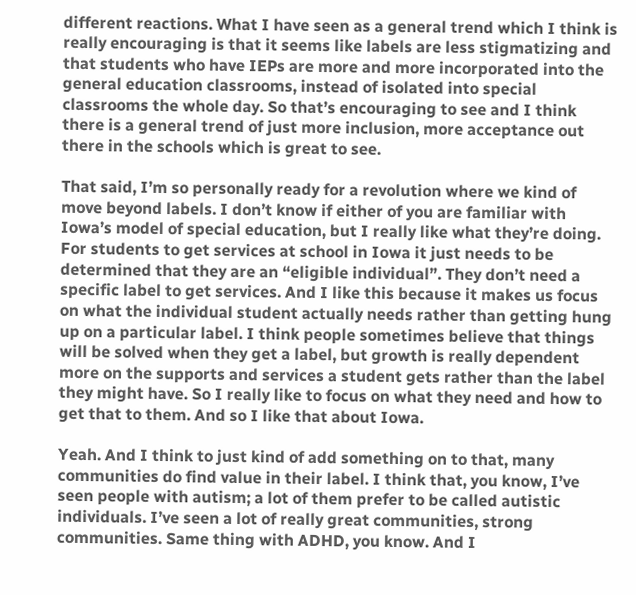different reactions. What I have seen as a general trend which I think is really encouraging is that it seems like labels are less stigmatizing and that students who have IEPs are more and more incorporated into the general education classrooms, instead of isolated into special classrooms the whole day. So that’s encouraging to see and I think there is a general trend of just more inclusion, more acceptance out there in the schools which is great to see.

That said, I’m so personally ready for a revolution where we kind of move beyond labels. I don’t know if either of you are familiar with Iowa’s model of special education, but I really like what they’re doing. For students to get services at school in Iowa it just needs to be determined that they are an “eligible individual”. They don’t need a specific label to get services. And I like this because it makes us focus on what the individual student actually needs rather than getting hung up on a particular label. I think people sometimes believe that things will be solved when they get a label, but growth is really dependent more on the supports and services a student gets rather than the label they might have. So I really like to focus on what they need and how to get that to them. And so I like that about Iowa.

Yeah. And I think to just kind of add something on to that, many communities do find value in their label. I think that, you know, I’ve seen people with autism; a lot of them prefer to be called autistic individuals. I’ve seen a lot of really great communities, strong communities. Same thing with ADHD, you know. And I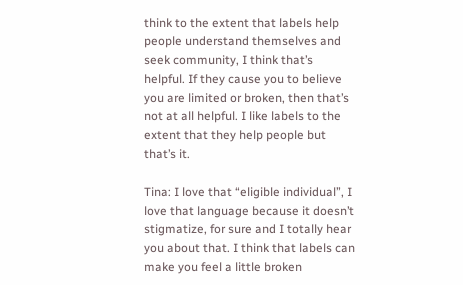think to the extent that labels help people understand themselves and seek community, I think that’s helpful. If they cause you to believe you are limited or broken, then that’s not at all helpful. I like labels to the extent that they help people but that’s it.

Tina: I love that “eligible individual”, I love that language because it doesn’t stigmatize, for sure and I totally hear you about that. I think that labels can make you feel a little broken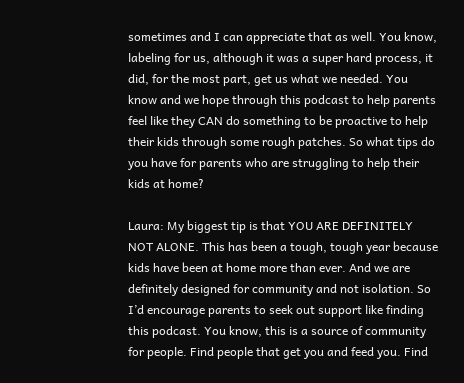sometimes and I can appreciate that as well. You know, labeling for us, although it was a super hard process, it did, for the most part, get us what we needed. You know and we hope through this podcast to help parents feel like they CAN do something to be proactive to help their kids through some rough patches. So what tips do you have for parents who are struggling to help their kids at home?

Laura: My biggest tip is that YOU ARE DEFINITELY NOT ALONE. This has been a tough, tough year because kids have been at home more than ever. And we are definitely designed for community and not isolation. So I’d encourage parents to seek out support like finding this podcast. You know, this is a source of community for people. Find people that get you and feed you. Find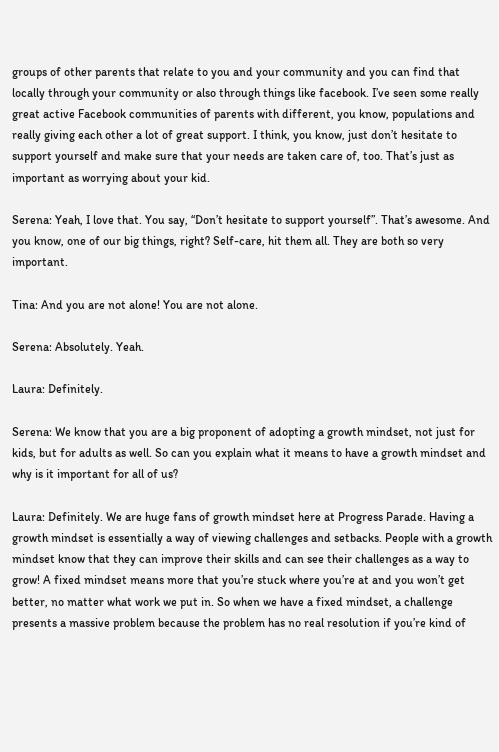groups of other parents that relate to you and your community and you can find that locally through your community or also through things like facebook. I’ve seen some really great active Facebook communities of parents with different, you know, populations and really giving each other a lot of great support. I think, you know, just don’t hesitate to support yourself and make sure that your needs are taken care of, too. That’s just as important as worrying about your kid.

Serena: Yeah, I love that. You say, “Don’t hesitate to support yourself”. That’s awesome. And you know, one of our big things, right? Self-care, hit them all. They are both so very important.

Tina: And you are not alone! You are not alone.

Serena: Absolutely. Yeah.

Laura: Definitely.

Serena: We know that you are a big proponent of adopting a growth mindset, not just for kids, but for adults as well. So can you explain what it means to have a growth mindset and why is it important for all of us?

Laura: Definitely. We are huge fans of growth mindset here at Progress Parade. Having a growth mindset is essentially a way of viewing challenges and setbacks. People with a growth mindset know that they can improve their skills and can see their challenges as a way to grow! A fixed mindset means more that you’re stuck where you’re at and you won’t get better, no matter what work we put in. So when we have a fixed mindset, a challenge presents a massive problem because the problem has no real resolution if you’re kind of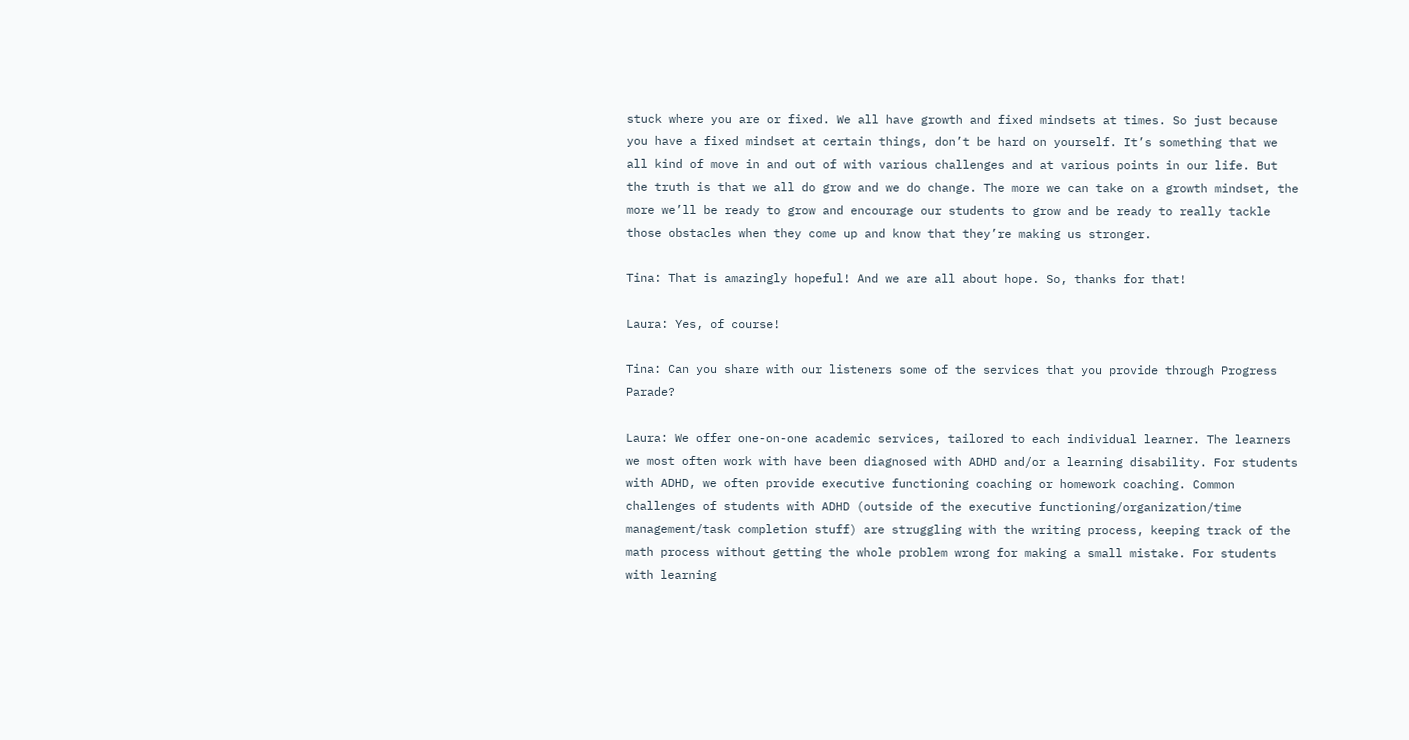stuck where you are or fixed. We all have growth and fixed mindsets at times. So just because you have a fixed mindset at certain things, don’t be hard on yourself. It’s something that we all kind of move in and out of with various challenges and at various points in our life. But the truth is that we all do grow and we do change. The more we can take on a growth mindset, the more we’ll be ready to grow and encourage our students to grow and be ready to really tackle those obstacles when they come up and know that they’re making us stronger.

Tina: That is amazingly hopeful! And we are all about hope. So, thanks for that!

Laura: Yes, of course!

Tina: Can you share with our listeners some of the services that you provide through Progress Parade?

Laura: We offer one-on-one academic services, tailored to each individual learner. The learners we most often work with have been diagnosed with ADHD and/or a learning disability. For students with ADHD, we often provide executive functioning coaching or homework coaching. Common challenges of students with ADHD (outside of the executive functioning/organization/time management/task completion stuff) are struggling with the writing process, keeping track of the math process without getting the whole problem wrong for making a small mistake. For students with learning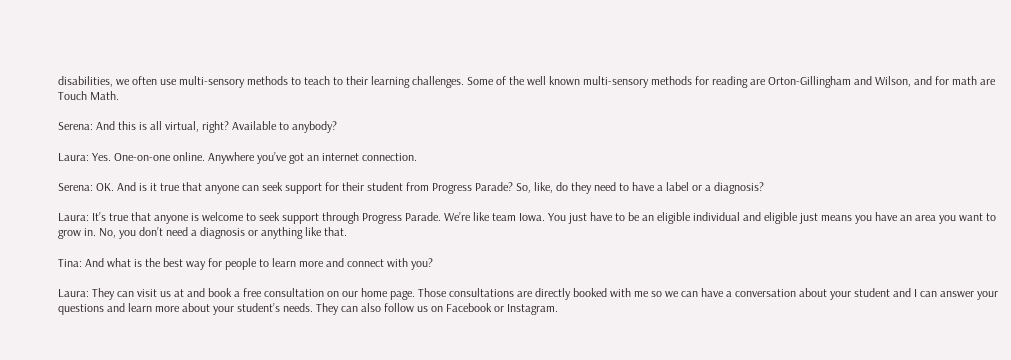disabilities, we often use multi-sensory methods to teach to their learning challenges. Some of the well known multi-sensory methods for reading are Orton-Gillingham and Wilson, and for math are Touch Math.

Serena: And this is all virtual, right? Available to anybody?

Laura: Yes. One-on-one online. Anywhere you’ve got an internet connection.

Serena: OK. And is it true that anyone can seek support for their student from Progress Parade? So, like, do they need to have a label or a diagnosis?

Laura: It’s true that anyone is welcome to seek support through Progress Parade. We’re like team Iowa. You just have to be an eligible individual and eligible just means you have an area you want to grow in. No, you don’t need a diagnosis or anything like that.

Tina: And what is the best way for people to learn more and connect with you?

Laura: They can visit us at and book a free consultation on our home page. Those consultations are directly booked with me so we can have a conversation about your student and I can answer your questions and learn more about your student’s needs. They can also follow us on Facebook or Instagram.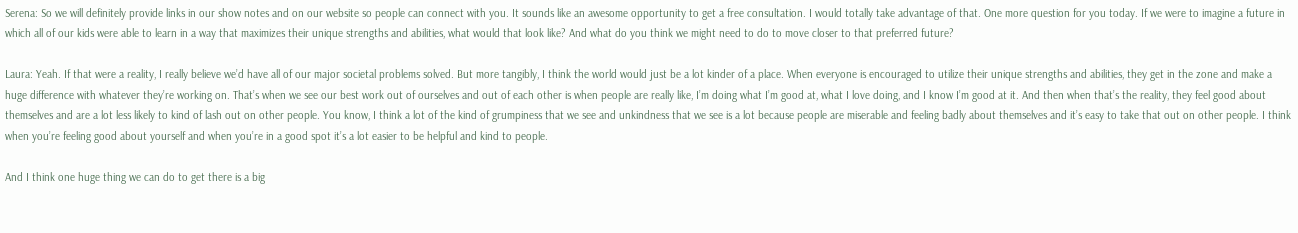Serena: So we will definitely provide links in our show notes and on our website so people can connect with you. It sounds like an awesome opportunity to get a free consultation. I would totally take advantage of that. One more question for you today. If we were to imagine a future in which all of our kids were able to learn in a way that maximizes their unique strengths and abilities, what would that look like? And what do you think we might need to do to move closer to that preferred future?

Laura: Yeah. If that were a reality, I really believe we’d have all of our major societal problems solved. But more tangibly, I think the world would just be a lot kinder of a place. When everyone is encouraged to utilize their unique strengths and abilities, they get in the zone and make a huge difference with whatever they’re working on. That’s when we see our best work out of ourselves and out of each other is when people are really like, I’m doing what I’m good at, what I love doing, and I know I’m good at it. And then when that’s the reality, they feel good about themselves and are a lot less likely to kind of lash out on other people. You know, I think a lot of the kind of grumpiness that we see and unkindness that we see is a lot because people are miserable and feeling badly about themselves and it’s easy to take that out on other people. I think when you’re feeling good about yourself and when you’re in a good spot it’s a lot easier to be helpful and kind to people.

And I think one huge thing we can do to get there is a big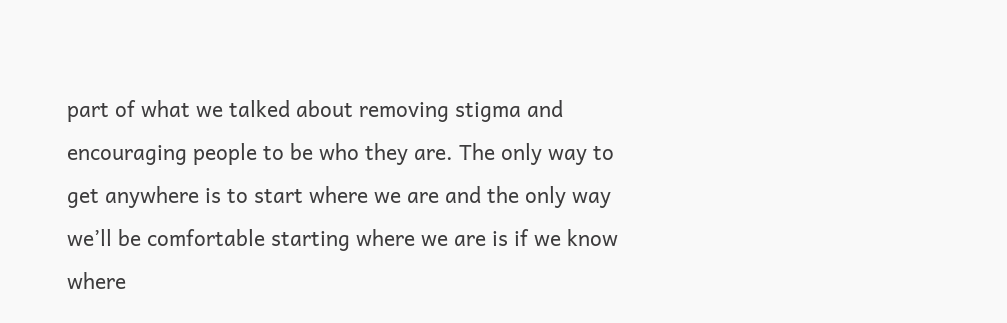part of what we talked about removing stigma and encouraging people to be who they are. The only way to get anywhere is to start where we are and the only way we’ll be comfortable starting where we are is if we know where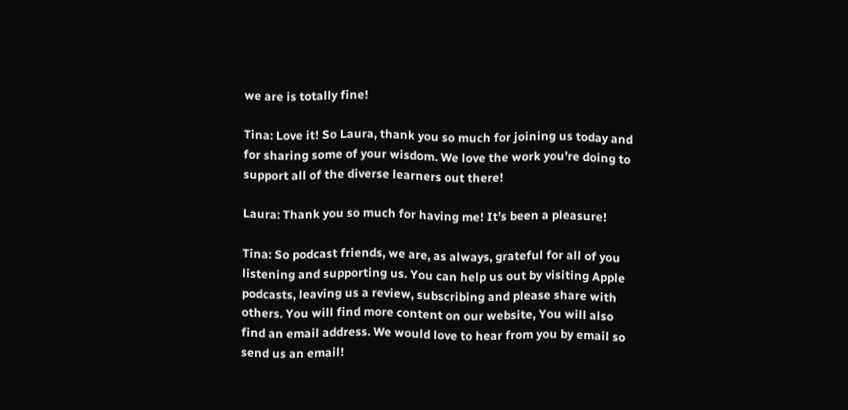we are is totally fine!

Tina: Love it! So Laura, thank you so much for joining us today and for sharing some of your wisdom. We love the work you’re doing to support all of the diverse learners out there!

Laura: Thank you so much for having me! It’s been a pleasure!

Tina: So podcast friends, we are, as always, grateful for all of you listening and supporting us. You can help us out by visiting Apple podcasts, leaving us a review, subscribing and please share with others. You will find more content on our website, You will also find an email address. We would love to hear from you by email so send us an email!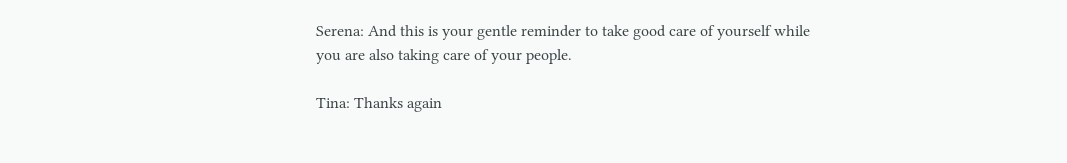Serena: And this is your gentle reminder to take good care of yourself while you are also taking care of your people.

Tina: Thanks again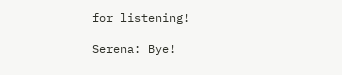for listening!

Serena: Bye!